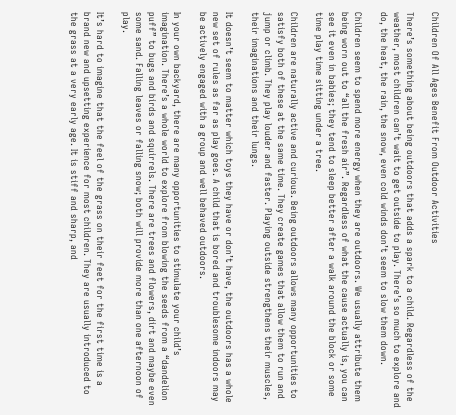Children Of All Ages Benefit From Outdoor Activities

There’s something about being outdoors that adds a spark to a child. Regardless of the weather, most children can’t wait to get outside to play. There’s so much to explore and do, the heat, the rain, the snow, even cold winds don’t seem to slow them down.

Children seem to spend more energy when they are outdoors. We usually attribute them being worn out to “all the fresh air”. Regardless of what the cause actually is, you can see it even in babies; they tend to sleep better after a walk around the block or some time play time sitting under a tree.

Children are naturally active and curious. Being outdoors allows many opportunities to satisfy both of these at the same time. They create games that allow them to run and jump or climb. They play louder and faster. Playing outside strengthens their muscles, their imaginations and their lungs.

It doesn’t seem to matter which toys they have or don’t have, the outdoors has a whole new set of rules as far as play goes. A child that is bored and troublesome indoors may be actively engaged with a group and well behaved outdoors.

In your own backyard, there are many opportunities to stimulate your child’s imagination. There’s a whole world to explore from blowing the seeds from a “dandelion puff” to bugs and birds and squirrels. There are trees and flowers, dirt and maybe even some sand. Falling leaves or falling snow; both will provide more than one afternoon of play.

It’s hard to imagine that the feel of the grass on their feet for the first time is a brand new and upsetting experience for most children. They are usually introduced to the grass at a very early age. It is stiff and sharp, and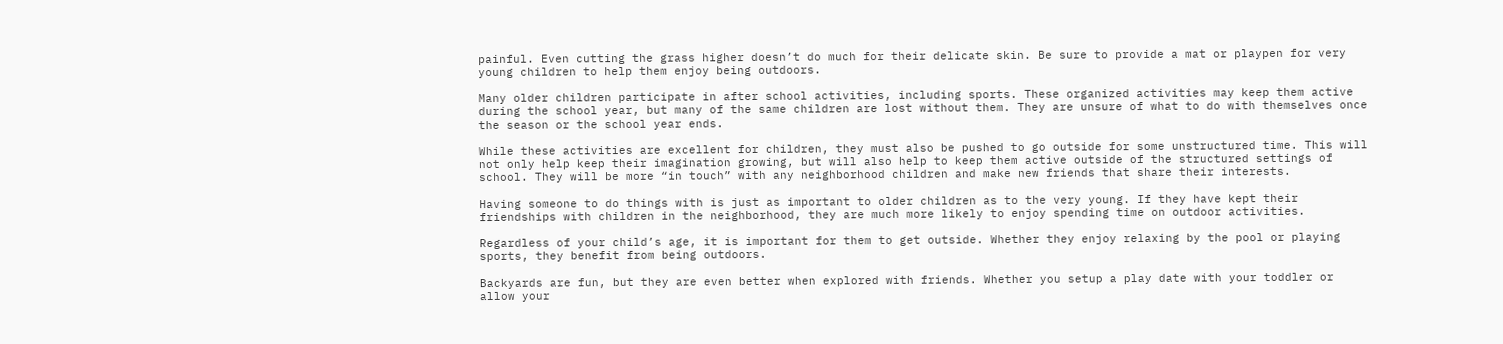painful. Even cutting the grass higher doesn’t do much for their delicate skin. Be sure to provide a mat or playpen for very young children to help them enjoy being outdoors.

Many older children participate in after school activities, including sports. These organized activities may keep them active during the school year, but many of the same children are lost without them. They are unsure of what to do with themselves once the season or the school year ends.

While these activities are excellent for children, they must also be pushed to go outside for some unstructured time. This will not only help keep their imagination growing, but will also help to keep them active outside of the structured settings of school. They will be more “in touch” with any neighborhood children and make new friends that share their interests.

Having someone to do things with is just as important to older children as to the very young. If they have kept their friendships with children in the neighborhood, they are much more likely to enjoy spending time on outdoor activities.

Regardless of your child’s age, it is important for them to get outside. Whether they enjoy relaxing by the pool or playing sports, they benefit from being outdoors.

Backyards are fun, but they are even better when explored with friends. Whether you setup a play date with your toddler or allow your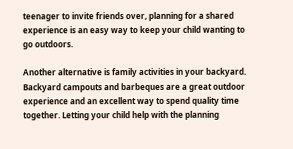teenager to invite friends over, planning for a shared experience is an easy way to keep your child wanting to go outdoors.

Another alternative is family activities in your backyard. Backyard campouts and barbeques are a great outdoor experience and an excellent way to spend quality time together. Letting your child help with the planning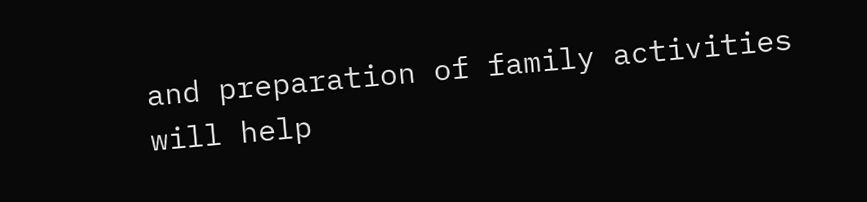and preparation of family activities will help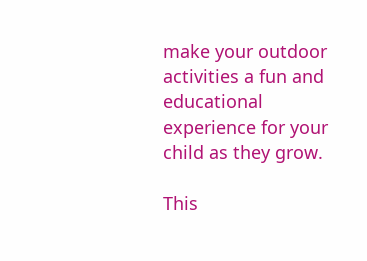make your outdoor activities a fun and educational experience for your child as they grow.

This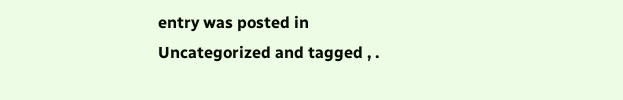entry was posted in Uncategorized and tagged , .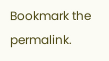Bookmark the permalink.